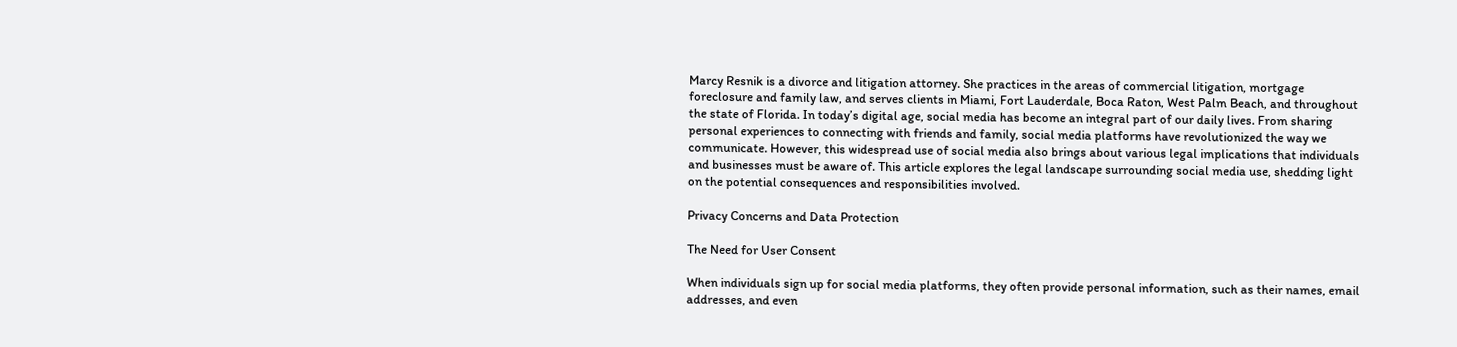Marcy Resnik is a divorce and litigation attorney. She practices in the areas of commercial litigation, mortgage foreclosure and family law, and serves clients in Miami, Fort Lauderdale, Boca Raton, West Palm Beach, and throughout the state of Florida. In today’s digital age, social media has become an integral part of our daily lives. From sharing personal experiences to connecting with friends and family, social media platforms have revolutionized the way we communicate. However, this widespread use of social media also brings about various legal implications that individuals and businesses must be aware of. This article explores the legal landscape surrounding social media use, shedding light on the potential consequences and responsibilities involved.

Privacy Concerns and Data Protection

The Need for User Consent

When individuals sign up for social media platforms, they often provide personal information, such as their names, email addresses, and even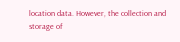location data. However, the collection and storage of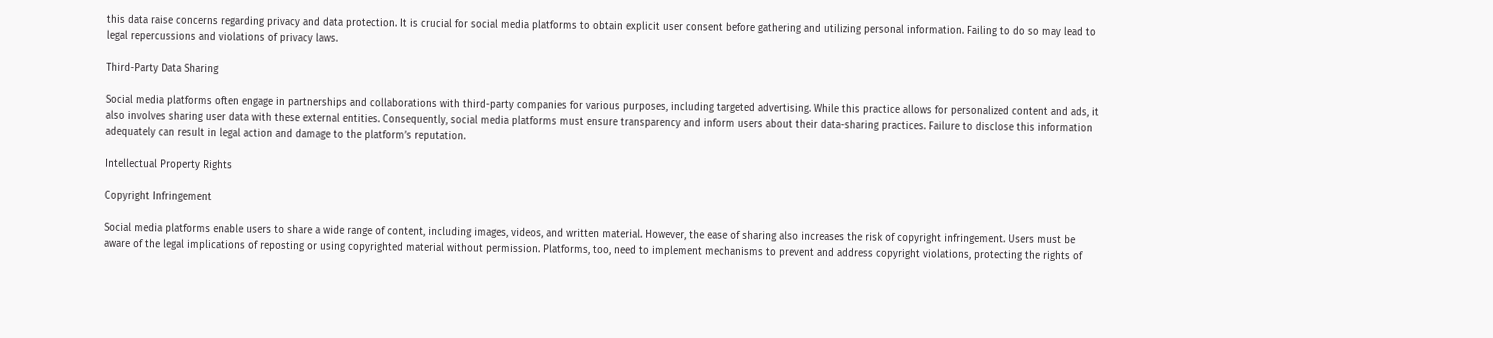this data raise concerns regarding privacy and data protection. It is crucial for social media platforms to obtain explicit user consent before gathering and utilizing personal information. Failing to do so may lead to legal repercussions and violations of privacy laws.

Third-Party Data Sharing

Social media platforms often engage in partnerships and collaborations with third-party companies for various purposes, including targeted advertising. While this practice allows for personalized content and ads, it also involves sharing user data with these external entities. Consequently, social media platforms must ensure transparency and inform users about their data-sharing practices. Failure to disclose this information adequately can result in legal action and damage to the platform’s reputation.

Intellectual Property Rights

Copyright Infringement

Social media platforms enable users to share a wide range of content, including images, videos, and written material. However, the ease of sharing also increases the risk of copyright infringement. Users must be aware of the legal implications of reposting or using copyrighted material without permission. Platforms, too, need to implement mechanisms to prevent and address copyright violations, protecting the rights of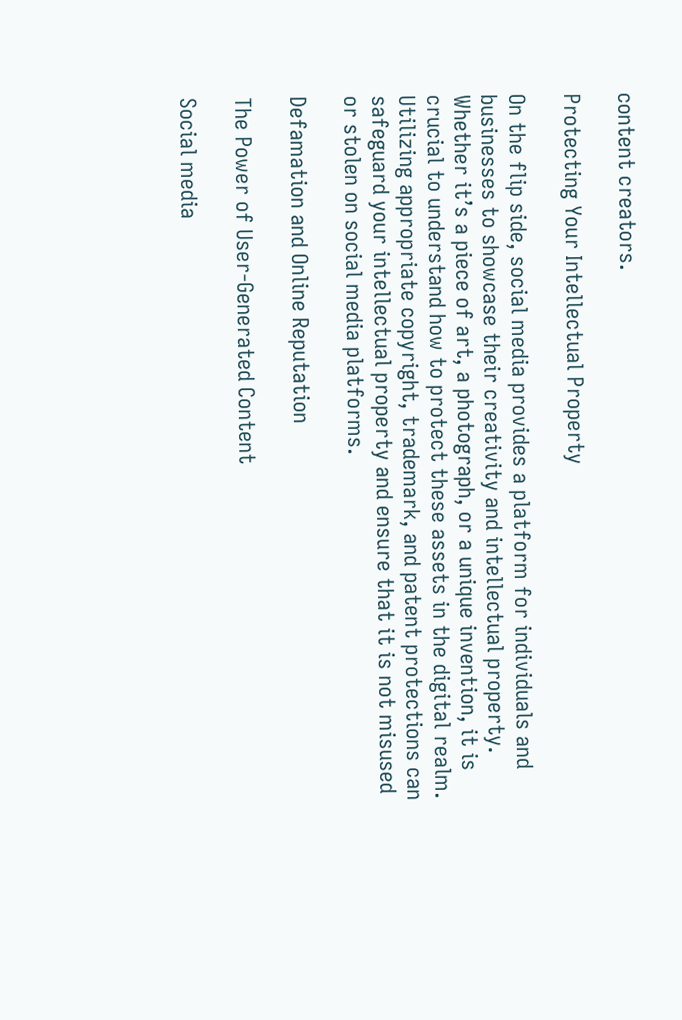content creators.

Protecting Your Intellectual Property

On the flip side, social media provides a platform for individuals and businesses to showcase their creativity and intellectual property. Whether it’s a piece of art, a photograph, or a unique invention, it is crucial to understand how to protect these assets in the digital realm. Utilizing appropriate copyright, trademark, and patent protections can safeguard your intellectual property and ensure that it is not misused or stolen on social media platforms.

Defamation and Online Reputation

The Power of User-Generated Content

Social media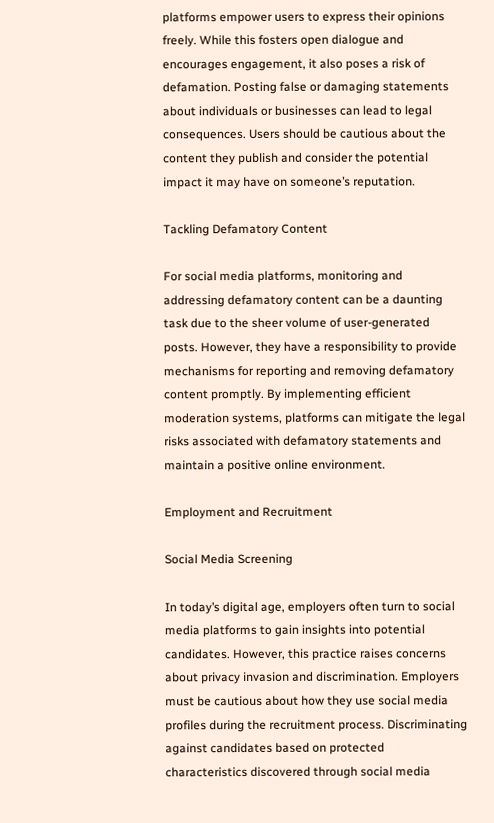platforms empower users to express their opinions freely. While this fosters open dialogue and encourages engagement, it also poses a risk of defamation. Posting false or damaging statements about individuals or businesses can lead to legal consequences. Users should be cautious about the content they publish and consider the potential impact it may have on someone’s reputation.

Tackling Defamatory Content

For social media platforms, monitoring and addressing defamatory content can be a daunting task due to the sheer volume of user-generated posts. However, they have a responsibility to provide mechanisms for reporting and removing defamatory content promptly. By implementing efficient moderation systems, platforms can mitigate the legal risks associated with defamatory statements and maintain a positive online environment.

Employment and Recruitment

Social Media Screening

In today’s digital age, employers often turn to social media platforms to gain insights into potential candidates. However, this practice raises concerns about privacy invasion and discrimination. Employers must be cautious about how they use social media profiles during the recruitment process. Discriminating against candidates based on protected characteristics discovered through social media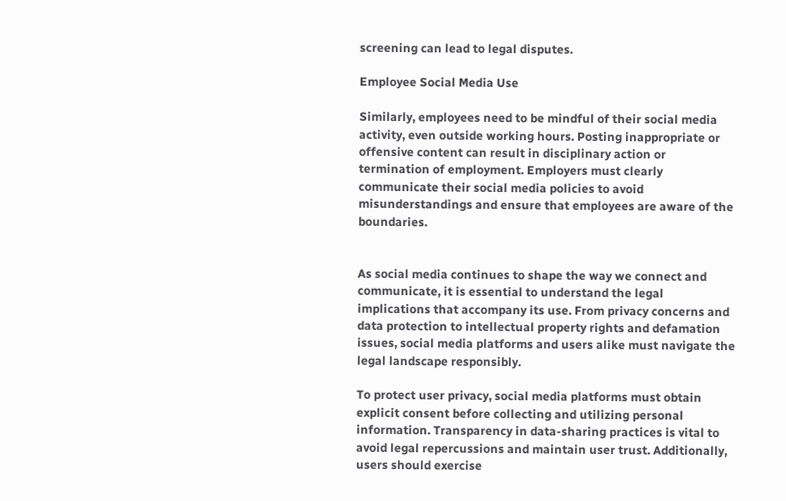screening can lead to legal disputes.

Employee Social Media Use

Similarly, employees need to be mindful of their social media activity, even outside working hours. Posting inappropriate or offensive content can result in disciplinary action or termination of employment. Employers must clearly communicate their social media policies to avoid misunderstandings and ensure that employees are aware of the boundaries.


As social media continues to shape the way we connect and communicate, it is essential to understand the legal implications that accompany its use. From privacy concerns and data protection to intellectual property rights and defamation issues, social media platforms and users alike must navigate the legal landscape responsibly.

To protect user privacy, social media platforms must obtain explicit consent before collecting and utilizing personal information. Transparency in data-sharing practices is vital to avoid legal repercussions and maintain user trust. Additionally, users should exercise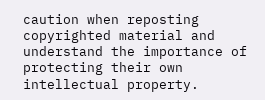caution when reposting copyrighted material and understand the importance of protecting their own intellectual property.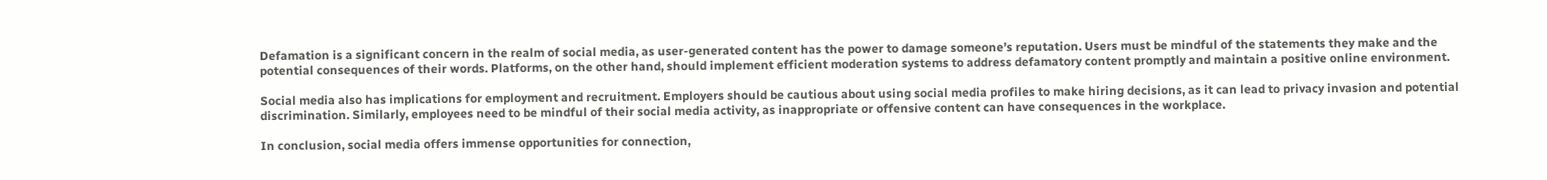Defamation is a significant concern in the realm of social media, as user-generated content has the power to damage someone’s reputation. Users must be mindful of the statements they make and the potential consequences of their words. Platforms, on the other hand, should implement efficient moderation systems to address defamatory content promptly and maintain a positive online environment.

Social media also has implications for employment and recruitment. Employers should be cautious about using social media profiles to make hiring decisions, as it can lead to privacy invasion and potential discrimination. Similarly, employees need to be mindful of their social media activity, as inappropriate or offensive content can have consequences in the workplace.

In conclusion, social media offers immense opportunities for connection,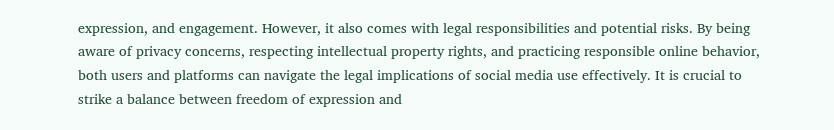expression, and engagement. However, it also comes with legal responsibilities and potential risks. By being aware of privacy concerns, respecting intellectual property rights, and practicing responsible online behavior, both users and platforms can navigate the legal implications of social media use effectively. It is crucial to strike a balance between freedom of expression and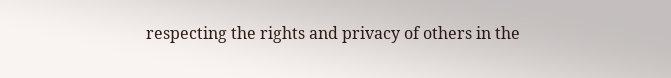respecting the rights and privacy of others in the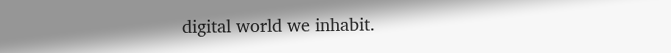digital world we inhabit.